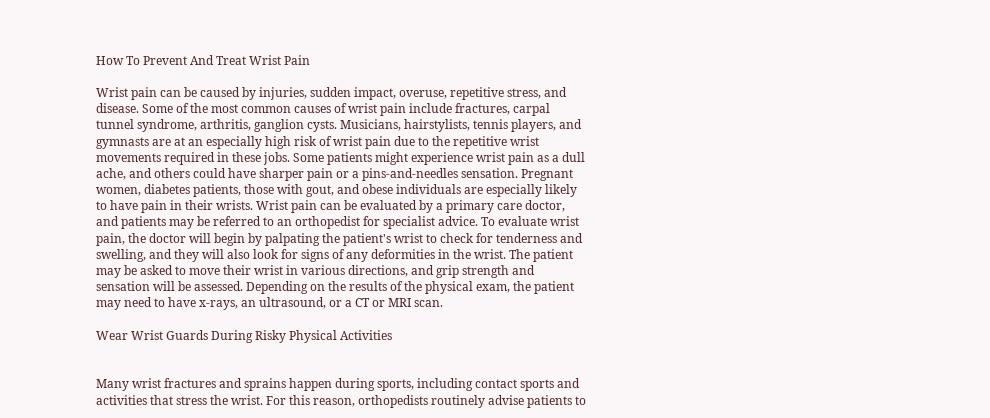How To Prevent And Treat Wrist Pain

Wrist pain can be caused by injuries, sudden impact, overuse, repetitive stress, and disease. Some of the most common causes of wrist pain include fractures, carpal tunnel syndrome, arthritis, ganglion cysts. Musicians, hairstylists, tennis players, and gymnasts are at an especially high risk of wrist pain due to the repetitive wrist movements required in these jobs. Some patients might experience wrist pain as a dull ache, and others could have sharper pain or a pins-and-needles sensation. Pregnant women, diabetes patients, those with gout, and obese individuals are especially likely to have pain in their wrists. Wrist pain can be evaluated by a primary care doctor, and patients may be referred to an orthopedist for specialist advice. To evaluate wrist pain, the doctor will begin by palpating the patient's wrist to check for tenderness and swelling, and they will also look for signs of any deformities in the wrist. The patient may be asked to move their wrist in various directions, and grip strength and sensation will be assessed. Depending on the results of the physical exam, the patient may need to have x-rays, an ultrasound, or a CT or MRI scan.

Wear Wrist Guards During Risky Physical Activities


Many wrist fractures and sprains happen during sports, including contact sports and activities that stress the wrist. For this reason, orthopedists routinely advise patients to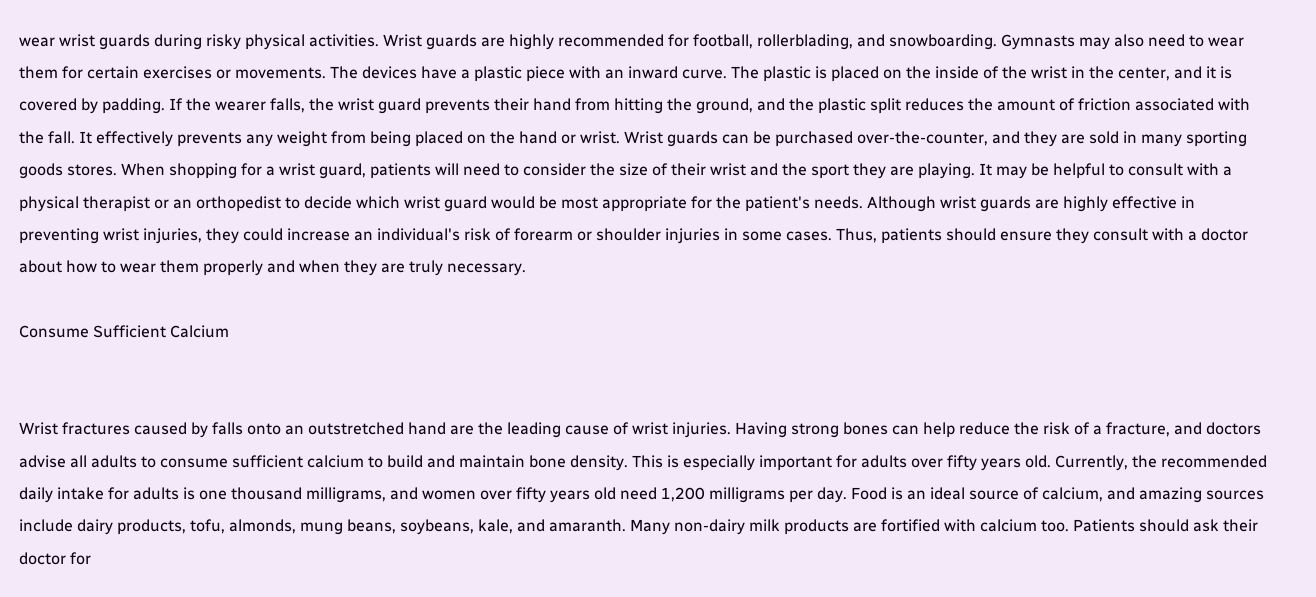wear wrist guards during risky physical activities. Wrist guards are highly recommended for football, rollerblading, and snowboarding. Gymnasts may also need to wear them for certain exercises or movements. The devices have a plastic piece with an inward curve. The plastic is placed on the inside of the wrist in the center, and it is covered by padding. If the wearer falls, the wrist guard prevents their hand from hitting the ground, and the plastic split reduces the amount of friction associated with the fall. It effectively prevents any weight from being placed on the hand or wrist. Wrist guards can be purchased over-the-counter, and they are sold in many sporting goods stores. When shopping for a wrist guard, patients will need to consider the size of their wrist and the sport they are playing. It may be helpful to consult with a physical therapist or an orthopedist to decide which wrist guard would be most appropriate for the patient's needs. Although wrist guards are highly effective in preventing wrist injuries, they could increase an individual's risk of forearm or shoulder injuries in some cases. Thus, patients should ensure they consult with a doctor about how to wear them properly and when they are truly necessary.

Consume Sufficient Calcium


Wrist fractures caused by falls onto an outstretched hand are the leading cause of wrist injuries. Having strong bones can help reduce the risk of a fracture, and doctors advise all adults to consume sufficient calcium to build and maintain bone density. This is especially important for adults over fifty years old. Currently, the recommended daily intake for adults is one thousand milligrams, and women over fifty years old need 1,200 milligrams per day. Food is an ideal source of calcium, and amazing sources include dairy products, tofu, almonds, mung beans, soybeans, kale, and amaranth. Many non-dairy milk products are fortified with calcium too. Patients should ask their doctor for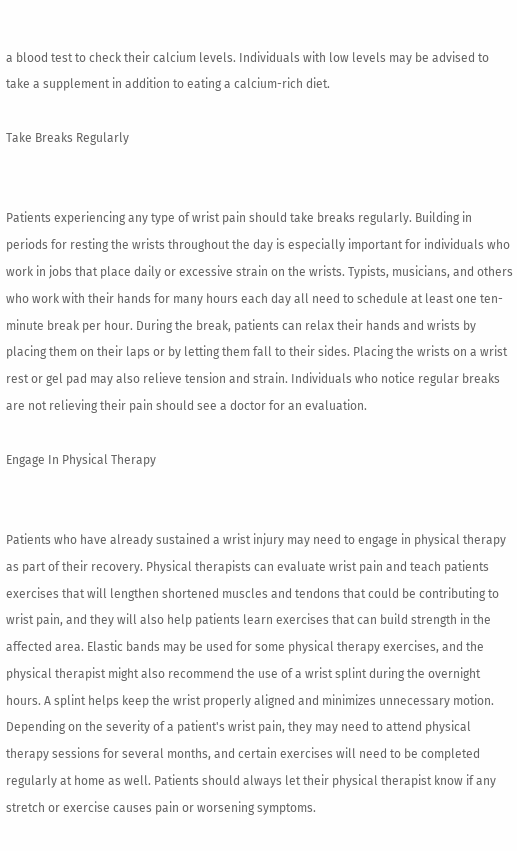a blood test to check their calcium levels. Individuals with low levels may be advised to take a supplement in addition to eating a calcium-rich diet.

Take Breaks Regularly


Patients experiencing any type of wrist pain should take breaks regularly. Building in periods for resting the wrists throughout the day is especially important for individuals who work in jobs that place daily or excessive strain on the wrists. Typists, musicians, and others who work with their hands for many hours each day all need to schedule at least one ten-minute break per hour. During the break, patients can relax their hands and wrists by placing them on their laps or by letting them fall to their sides. Placing the wrists on a wrist rest or gel pad may also relieve tension and strain. Individuals who notice regular breaks are not relieving their pain should see a doctor for an evaluation.

Engage In Physical Therapy


Patients who have already sustained a wrist injury may need to engage in physical therapy as part of their recovery. Physical therapists can evaluate wrist pain and teach patients exercises that will lengthen shortened muscles and tendons that could be contributing to wrist pain, and they will also help patients learn exercises that can build strength in the affected area. Elastic bands may be used for some physical therapy exercises, and the physical therapist might also recommend the use of a wrist splint during the overnight hours. A splint helps keep the wrist properly aligned and minimizes unnecessary motion. Depending on the severity of a patient's wrist pain, they may need to attend physical therapy sessions for several months, and certain exercises will need to be completed regularly at home as well. Patients should always let their physical therapist know if any stretch or exercise causes pain or worsening symptoms.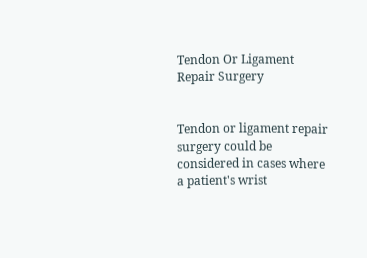Tendon Or Ligament Repair Surgery


Tendon or ligament repair surgery could be considered in cases where a patient's wrist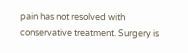pain has not resolved with conservative treatment. Surgery is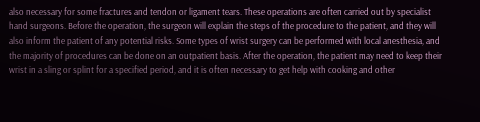also necessary for some fractures and tendon or ligament tears. These operations are often carried out by specialist hand surgeons. Before the operation, the surgeon will explain the steps of the procedure to the patient, and they will also inform the patient of any potential risks. Some types of wrist surgery can be performed with local anesthesia, and the majority of procedures can be done on an outpatient basis. After the operation, the patient may need to keep their wrist in a sling or splint for a specified period, and it is often necessary to get help with cooking and other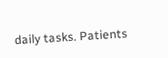daily tasks. Patients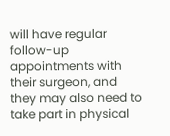will have regular follow-up appointments with their surgeon, and they may also need to take part in physical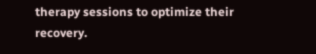therapy sessions to optimize their recovery.